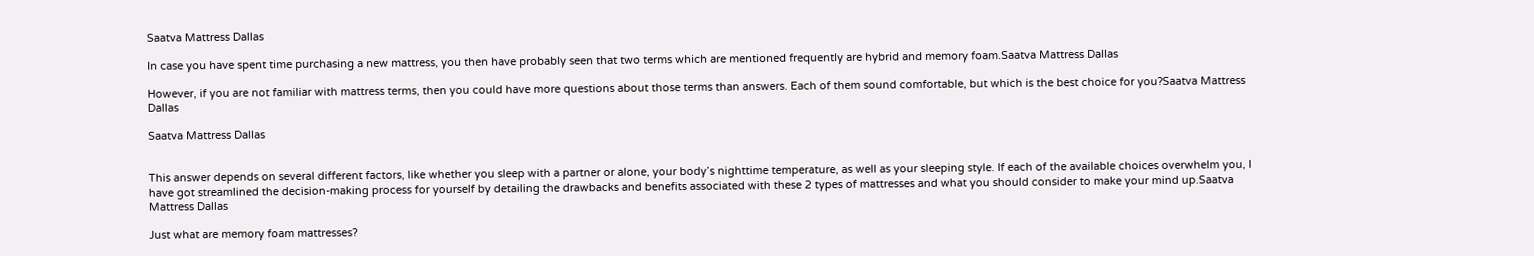Saatva Mattress Dallas

In case you have spent time purchasing a new mattress, you then have probably seen that two terms which are mentioned frequently are hybrid and memory foam.Saatva Mattress Dallas

However, if you are not familiar with mattress terms, then you could have more questions about those terms than answers. Each of them sound comfortable, but which is the best choice for you?Saatva Mattress Dallas

Saatva Mattress Dallas


This answer depends on several different factors, like whether you sleep with a partner or alone, your body’s nighttime temperature, as well as your sleeping style. If each of the available choices overwhelm you, I have got streamlined the decision-making process for yourself by detailing the drawbacks and benefits associated with these 2 types of mattresses and what you should consider to make your mind up.Saatva Mattress Dallas

Just what are memory foam mattresses?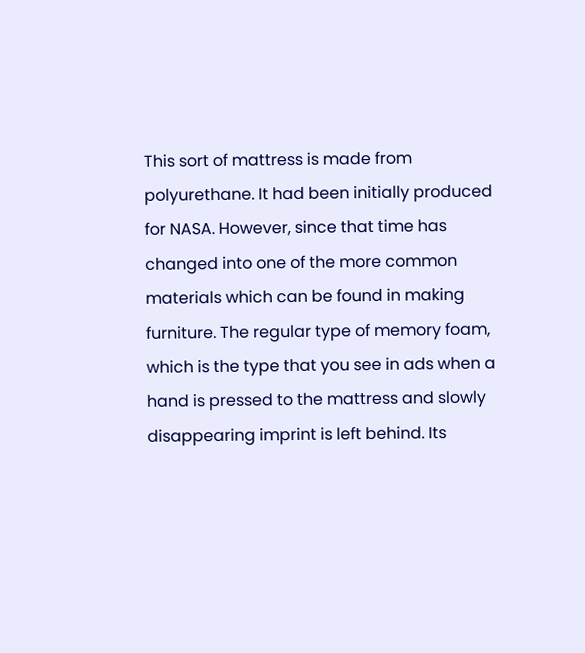This sort of mattress is made from polyurethane. It had been initially produced for NASA. However, since that time has changed into one of the more common materials which can be found in making furniture. The regular type of memory foam, which is the type that you see in ads when a hand is pressed to the mattress and slowly disappearing imprint is left behind. Its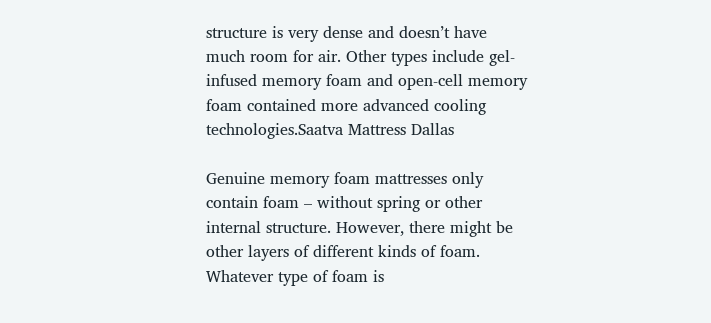structure is very dense and doesn’t have much room for air. Other types include gel-infused memory foam and open-cell memory foam contained more advanced cooling technologies.Saatva Mattress Dallas

Genuine memory foam mattresses only contain foam – without spring or other internal structure. However, there might be other layers of different kinds of foam. Whatever type of foam is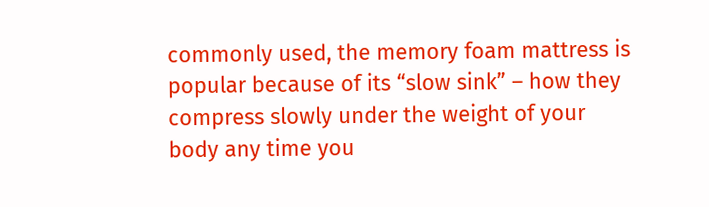commonly used, the memory foam mattress is popular because of its “slow sink” – how they compress slowly under the weight of your body any time you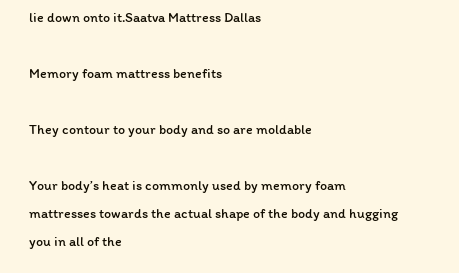lie down onto it.Saatva Mattress Dallas

Memory foam mattress benefits

They contour to your body and so are moldable

Your body’s heat is commonly used by memory foam mattresses towards the actual shape of the body and hugging you in all of the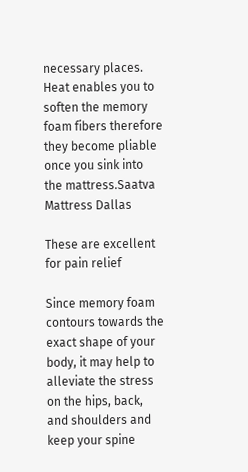necessary places. Heat enables you to soften the memory foam fibers therefore they become pliable once you sink into the mattress.Saatva Mattress Dallas

These are excellent for pain relief

Since memory foam contours towards the exact shape of your body, it may help to alleviate the stress on the hips, back, and shoulders and keep your spine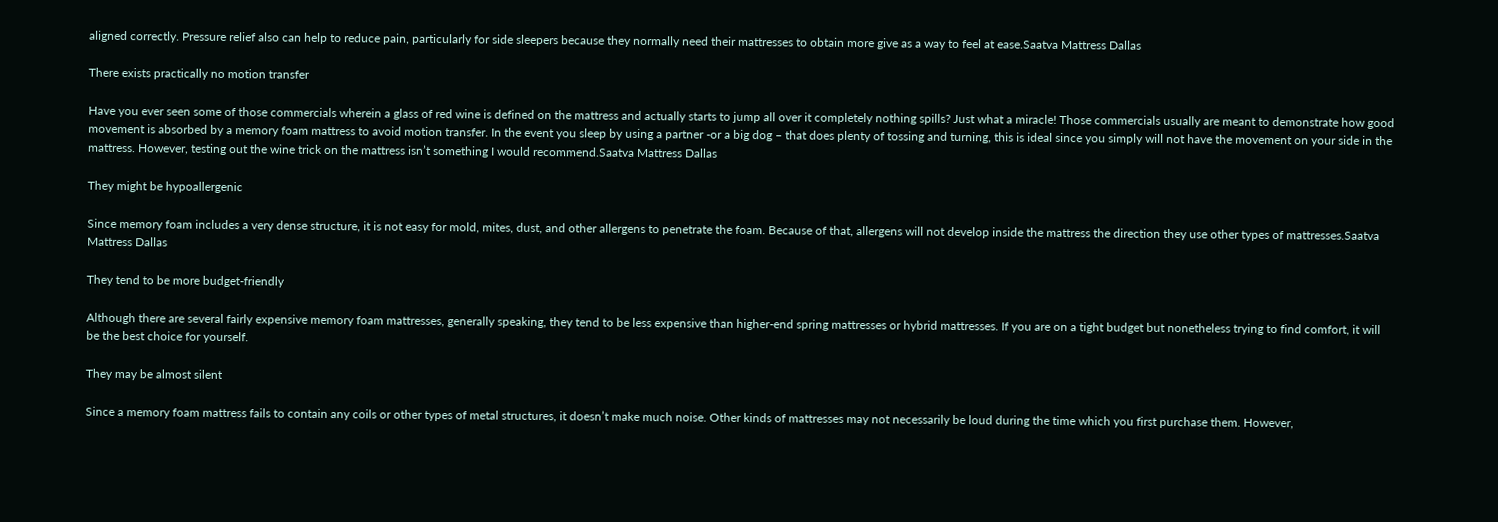aligned correctly. Pressure relief also can help to reduce pain, particularly for side sleepers because they normally need their mattresses to obtain more give as a way to feel at ease.Saatva Mattress Dallas

There exists practically no motion transfer

Have you ever seen some of those commercials wherein a glass of red wine is defined on the mattress and actually starts to jump all over it completely nothing spills? Just what a miracle! Those commercials usually are meant to demonstrate how good movement is absorbed by a memory foam mattress to avoid motion transfer. In the event you sleep by using a partner -or a big dog – that does plenty of tossing and turning, this is ideal since you simply will not have the movement on your side in the mattress. However, testing out the wine trick on the mattress isn’t something I would recommend.Saatva Mattress Dallas

They might be hypoallergenic

Since memory foam includes a very dense structure, it is not easy for mold, mites, dust, and other allergens to penetrate the foam. Because of that, allergens will not develop inside the mattress the direction they use other types of mattresses.Saatva Mattress Dallas

They tend to be more budget-friendly

Although there are several fairly expensive memory foam mattresses, generally speaking, they tend to be less expensive than higher-end spring mattresses or hybrid mattresses. If you are on a tight budget but nonetheless trying to find comfort, it will be the best choice for yourself.

They may be almost silent

Since a memory foam mattress fails to contain any coils or other types of metal structures, it doesn’t make much noise. Other kinds of mattresses may not necessarily be loud during the time which you first purchase them. However,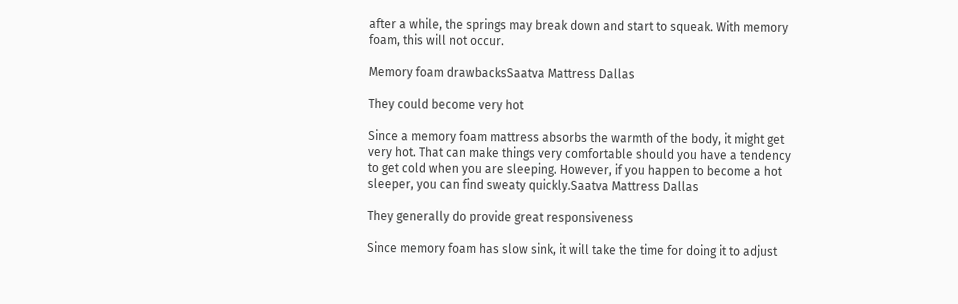after a while, the springs may break down and start to squeak. With memory foam, this will not occur.

Memory foam drawbacksSaatva Mattress Dallas

They could become very hot

Since a memory foam mattress absorbs the warmth of the body, it might get very hot. That can make things very comfortable should you have a tendency to get cold when you are sleeping. However, if you happen to become a hot sleeper, you can find sweaty quickly.Saatva Mattress Dallas

They generally do provide great responsiveness

Since memory foam has slow sink, it will take the time for doing it to adjust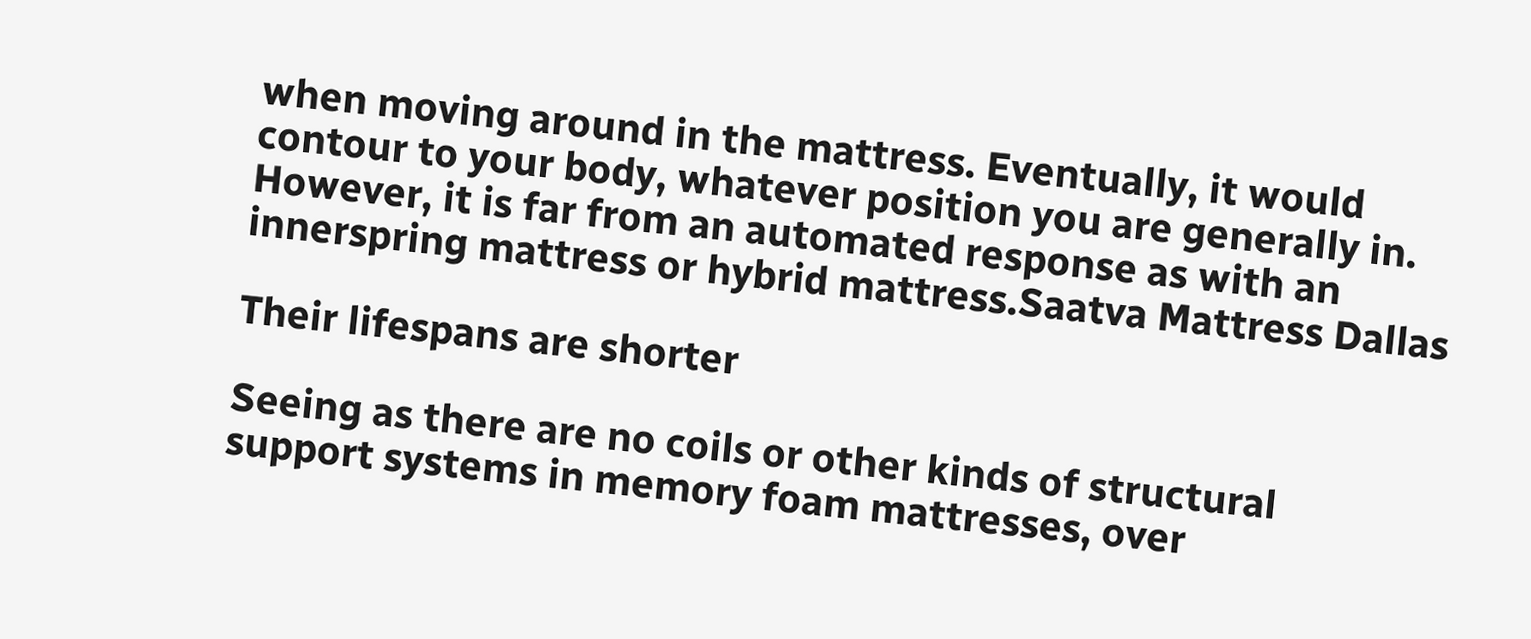when moving around in the mattress. Eventually, it would contour to your body, whatever position you are generally in. However, it is far from an automated response as with an innerspring mattress or hybrid mattress.Saatva Mattress Dallas

Their lifespans are shorter

Seeing as there are no coils or other kinds of structural support systems in memory foam mattresses, over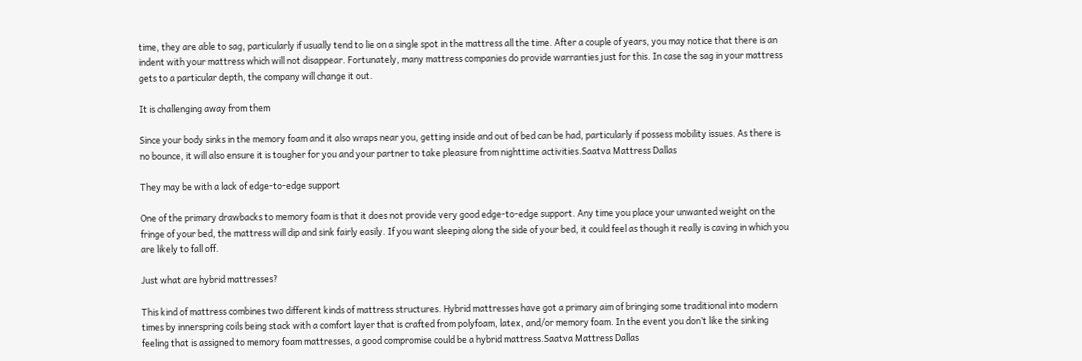time, they are able to sag, particularly if usually tend to lie on a single spot in the mattress all the time. After a couple of years, you may notice that there is an indent with your mattress which will not disappear. Fortunately, many mattress companies do provide warranties just for this. In case the sag in your mattress gets to a particular depth, the company will change it out.

It is challenging away from them

Since your body sinks in the memory foam and it also wraps near you, getting inside and out of bed can be had, particularly if possess mobility issues. As there is no bounce, it will also ensure it is tougher for you and your partner to take pleasure from nighttime activities.Saatva Mattress Dallas

They may be with a lack of edge-to-edge support

One of the primary drawbacks to memory foam is that it does not provide very good edge-to-edge support. Any time you place your unwanted weight on the fringe of your bed, the mattress will dip and sink fairly easily. If you want sleeping along the side of your bed, it could feel as though it really is caving in which you are likely to fall off.

Just what are hybrid mattresses?

This kind of mattress combines two different kinds of mattress structures. Hybrid mattresses have got a primary aim of bringing some traditional into modern times by innerspring coils being stack with a comfort layer that is crafted from polyfoam, latex, and/or memory foam. In the event you don’t like the sinking feeling that is assigned to memory foam mattresses, a good compromise could be a hybrid mattress.Saatva Mattress Dallas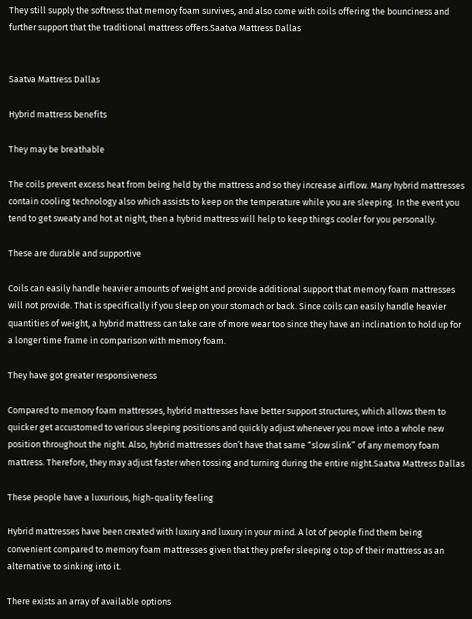They still supply the softness that memory foam survives, and also come with coils offering the bounciness and further support that the traditional mattress offers.Saatva Mattress Dallas


Saatva Mattress Dallas

Hybrid mattress benefits

They may be breathable

The coils prevent excess heat from being held by the mattress and so they increase airflow. Many hybrid mattresses contain cooling technology also which assists to keep on the temperature while you are sleeping. In the event you tend to get sweaty and hot at night, then a hybrid mattress will help to keep things cooler for you personally.

These are durable and supportive

Coils can easily handle heavier amounts of weight and provide additional support that memory foam mattresses will not provide. That is specifically if you sleep on your stomach or back. Since coils can easily handle heavier quantities of weight, a hybrid mattress can take care of more wear too since they have an inclination to hold up for a longer time frame in comparison with memory foam.

They have got greater responsiveness

Compared to memory foam mattresses, hybrid mattresses have better support structures, which allows them to quicker get accustomed to various sleeping positions and quickly adjust whenever you move into a whole new position throughout the night. Also, hybrid mattresses don’t have that same “slow slink” of any memory foam mattress. Therefore, they may adjust faster when tossing and turning during the entire night.Saatva Mattress Dallas

These people have a luxurious, high-quality feeling

Hybrid mattresses have been created with luxury and luxury in your mind. A lot of people find them being convenient compared to memory foam mattresses given that they prefer sleeping o top of their mattress as an alternative to sinking into it.

There exists an array of available options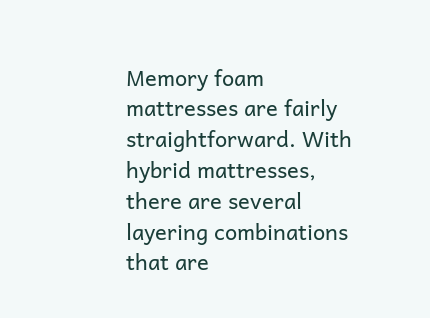Memory foam mattresses are fairly straightforward. With hybrid mattresses, there are several layering combinations that are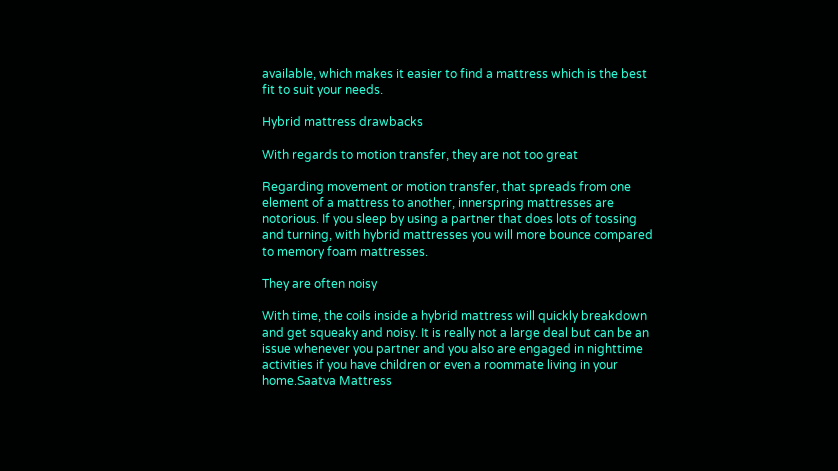available, which makes it easier to find a mattress which is the best fit to suit your needs.

Hybrid mattress drawbacks

With regards to motion transfer, they are not too great

Regarding movement or motion transfer, that spreads from one element of a mattress to another, innerspring mattresses are notorious. If you sleep by using a partner that does lots of tossing and turning, with hybrid mattresses you will more bounce compared to memory foam mattresses.

They are often noisy

With time, the coils inside a hybrid mattress will quickly breakdown and get squeaky and noisy. It is really not a large deal but can be an issue whenever you partner and you also are engaged in nighttime activities if you have children or even a roommate living in your home.Saatva Mattress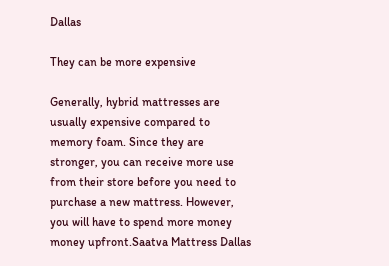Dallas

They can be more expensive

Generally, hybrid mattresses are usually expensive compared to memory foam. Since they are stronger, you can receive more use from their store before you need to purchase a new mattress. However, you will have to spend more money money upfront.Saatva Mattress Dallas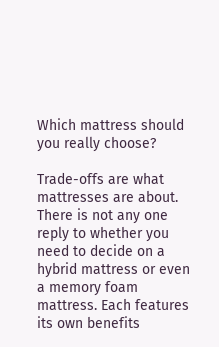Which mattress should you really choose?

Trade-offs are what mattresses are about. There is not any one reply to whether you need to decide on a hybrid mattress or even a memory foam mattress. Each features its own benefits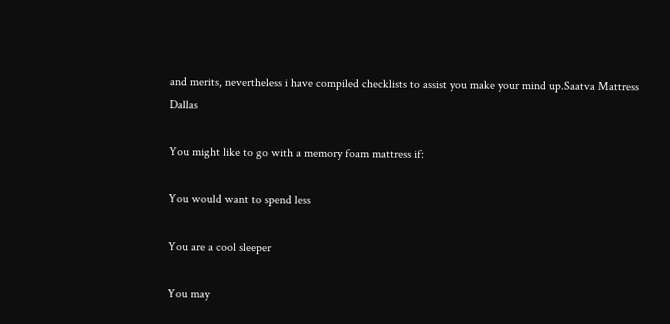and merits, nevertheless i have compiled checklists to assist you make your mind up.Saatva Mattress Dallas

You might like to go with a memory foam mattress if:

You would want to spend less

You are a cool sleeper

You may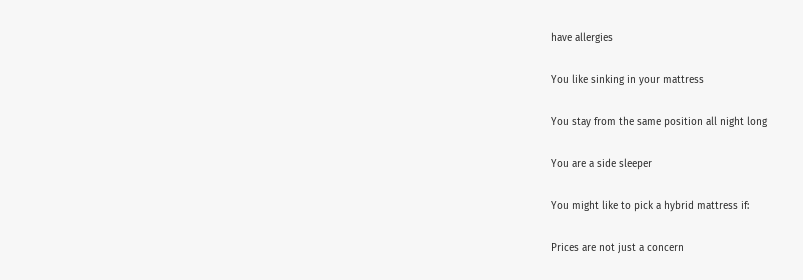have allergies

You like sinking in your mattress

You stay from the same position all night long

You are a side sleeper

You might like to pick a hybrid mattress if:

Prices are not just a concern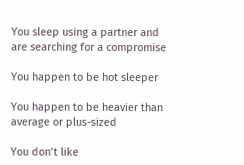You sleep using a partner and are searching for a compromise

You happen to be hot sleeper

You happen to be heavier than average or plus-sized

You don’t like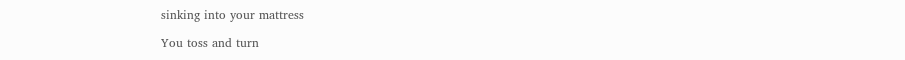sinking into your mattress

You toss and turn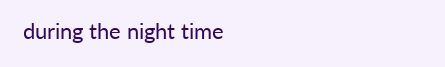during the night time